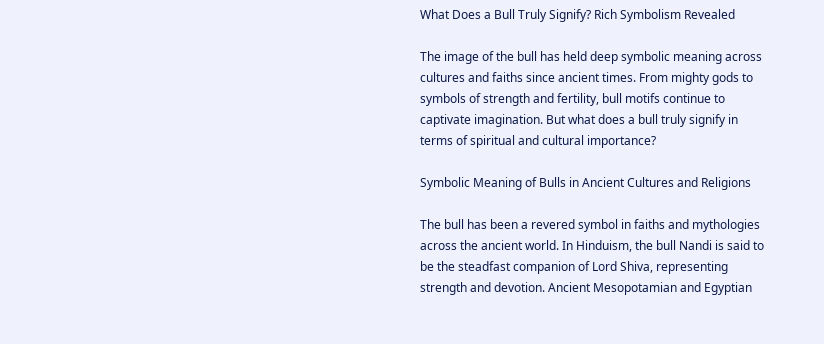What Does a Bull Truly Signify? Rich Symbolism Revealed

The image of the bull has held deep symbolic meaning across cultures and faiths since ancient times. From mighty gods to symbols of strength and fertility, bull motifs continue to captivate imagination. But what does a bull truly signify in terms of spiritual and cultural importance?

Symbolic Meaning of Bulls in Ancient Cultures and Religions

The bull has been a revered symbol in faiths and mythologies across the ancient world. In Hinduism, the bull Nandi is said to be the steadfast companion of Lord Shiva, representing strength and devotion. Ancient Mesopotamian and Egyptian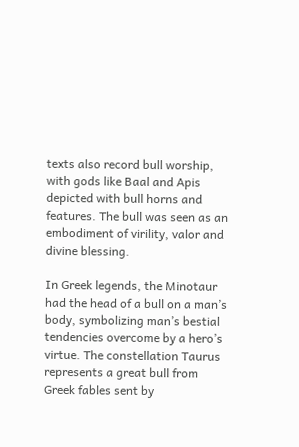texts also record bull worship, with gods like Baal and Apis depicted with bull horns and features. The bull was seen as an embodiment of virility, valor and divine blessing.

In Greek legends, the Minotaur had the head of a bull on a man’s body, symbolizing man’s bestial tendencies overcome by a hero’s virtue. The constellation Taurus represents a great bull from Greek fables sent by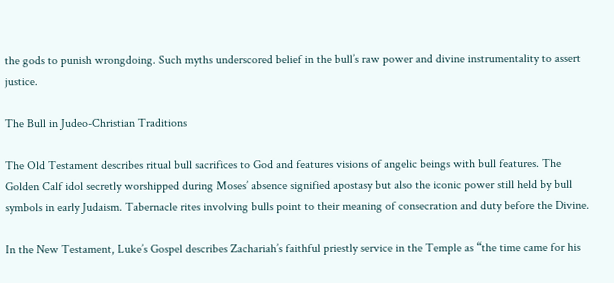the gods to punish wrongdoing. Such myths underscored belief in the bull’s raw power and divine instrumentality to assert justice.

The Bull in Judeo-Christian Traditions

The Old Testament describes ritual bull sacrifices to God and features visions of angelic beings with bull features. The Golden Calf idol secretly worshipped during Moses’ absence signified apostasy but also the iconic power still held by bull symbols in early Judaism. Tabernacle rites involving bulls point to their meaning of consecration and duty before the Divine.

In the New Testament, Luke’s Gospel describes Zachariah’s faithful priestly service in the Temple as “the time came for his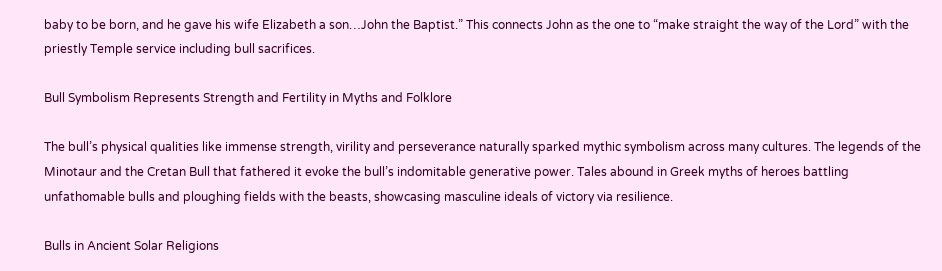baby to be born, and he gave his wife Elizabeth a son…John the Baptist.” This connects John as the one to “make straight the way of the Lord” with the priestly Temple service including bull sacrifices.

Bull Symbolism Represents Strength and Fertility in Myths and Folklore

The bull’s physical qualities like immense strength, virility and perseverance naturally sparked mythic symbolism across many cultures. The legends of the Minotaur and the Cretan Bull that fathered it evoke the bull’s indomitable generative power. Tales abound in Greek myths of heroes battling unfathomable bulls and ploughing fields with the beasts, showcasing masculine ideals of victory via resilience.

Bulls in Ancient Solar Religions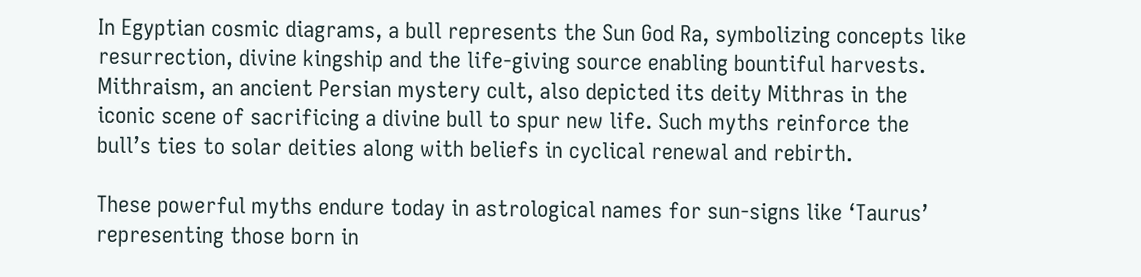In Egyptian cosmic diagrams, a bull represents the Sun God Ra, symbolizing concepts like resurrection, divine kingship and the life-giving source enabling bountiful harvests. Mithraism, an ancient Persian mystery cult, also depicted its deity Mithras in the iconic scene of sacrificing a divine bull to spur new life. Such myths reinforce the bull’s ties to solar deities along with beliefs in cyclical renewal and rebirth.

These powerful myths endure today in astrological names for sun-signs like ‘Taurus’ representing those born in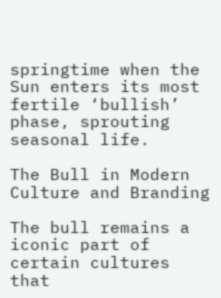springtime when the Sun enters its most fertile ‘bullish’ phase, sprouting seasonal life.

The Bull in Modern Culture and Branding

The bull remains a iconic part of certain cultures that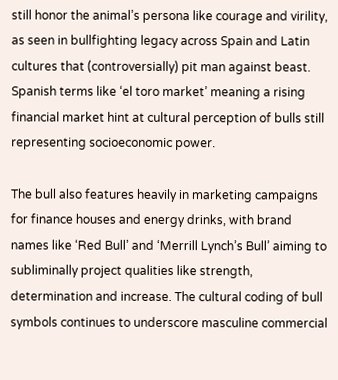still honor the animal’s persona like courage and virility, as seen in bullfighting legacy across Spain and Latin cultures that (controversially) pit man against beast. Spanish terms like ‘el toro market’ meaning a rising financial market hint at cultural perception of bulls still representing socioeconomic power.

The bull also features heavily in marketing campaigns for finance houses and energy drinks, with brand names like ‘Red Bull’ and ‘Merrill Lynch’s Bull’ aiming to subliminally project qualities like strength, determination and increase. The cultural coding of bull symbols continues to underscore masculine commercial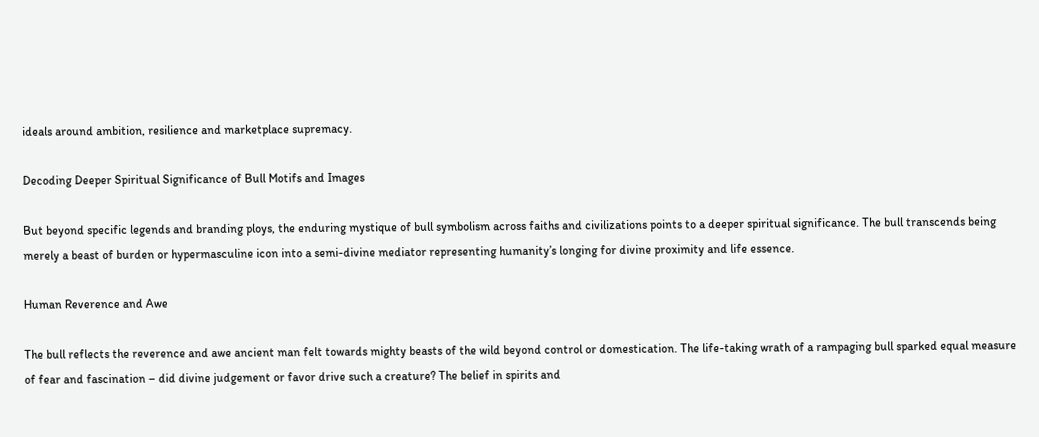ideals around ambition, resilience and marketplace supremacy.

Decoding Deeper Spiritual Significance of Bull Motifs and Images

But beyond specific legends and branding ploys, the enduring mystique of bull symbolism across faiths and civilizations points to a deeper spiritual significance. The bull transcends being merely a beast of burden or hypermasculine icon into a semi-divine mediator representing humanity’s longing for divine proximity and life essence.

Human Reverence and Awe

The bull reflects the reverence and awe ancient man felt towards mighty beasts of the wild beyond control or domestication. The life-taking wrath of a rampaging bull sparked equal measure of fear and fascination – did divine judgement or favor drive such a creature? The belief in spirits and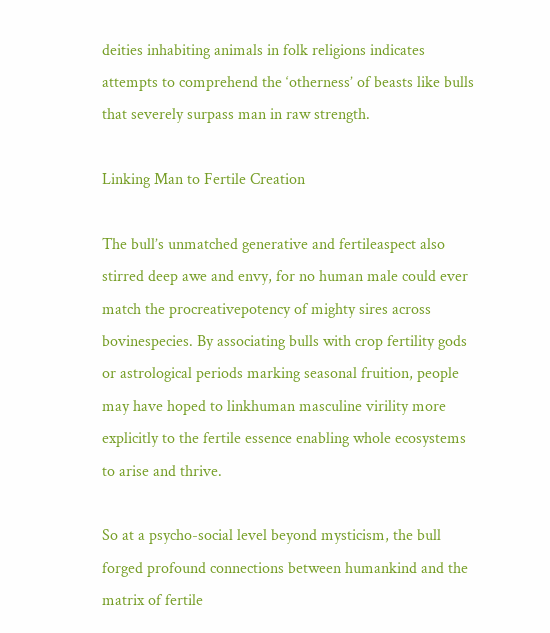deities inhabiting animals in folk religions indicates attempts to comprehend the ‘otherness’ of beasts like bulls that severely surpass man in raw strength.

Linking Man to Fertile Creation

The bull’s unmatched generative and fertileaspect also stirred deep awe and envy, for no human male could ever match the procreativepotency of mighty sires across bovinespecies. By associating bulls with crop fertility gods or astrological periods marking seasonal fruition, people may have hoped to linkhuman masculine virility more explicitly to the fertile essence enabling whole ecosystems to arise and thrive.

So at a psycho-social level beyond mysticism, the bull forged profound connections between humankind and the matrix of fertile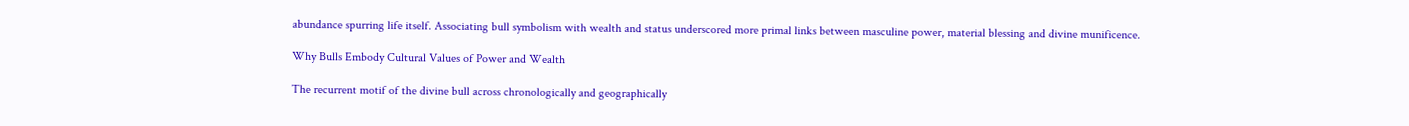abundance spurring life itself. Associating bull symbolism with wealth and status underscored more primal links between masculine power, material blessing and divine munificence.

Why Bulls Embody Cultural Values of Power and Wealth

The recurrent motif of the divine bull across chronologically and geographically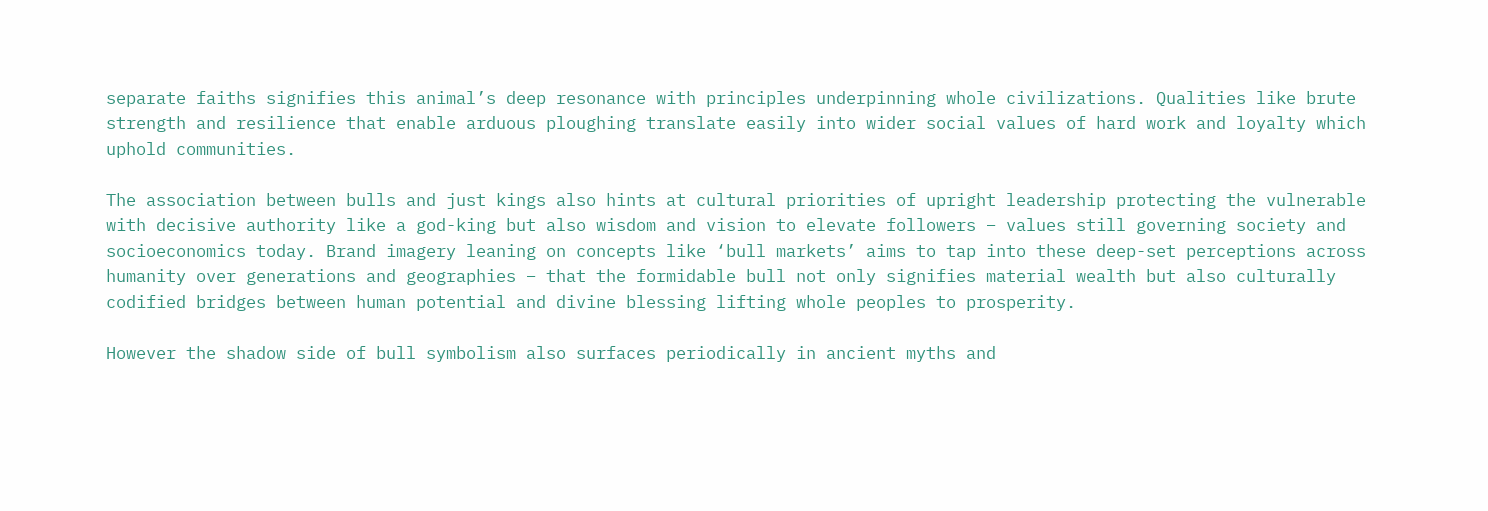separate faiths signifies this animal’s deep resonance with principles underpinning whole civilizations. Qualities like brute strength and resilience that enable arduous ploughing translate easily into wider social values of hard work and loyalty which uphold communities.

The association between bulls and just kings also hints at cultural priorities of upright leadership protecting the vulnerable with decisive authority like a god-king but also wisdom and vision to elevate followers – values still governing society and socioeconomics today. Brand imagery leaning on concepts like ‘bull markets’ aims to tap into these deep-set perceptions across humanity over generations and geographies – that the formidable bull not only signifies material wealth but also culturally codified bridges between human potential and divine blessing lifting whole peoples to prosperity.

However the shadow side of bull symbolism also surfaces periodically in ancient myths and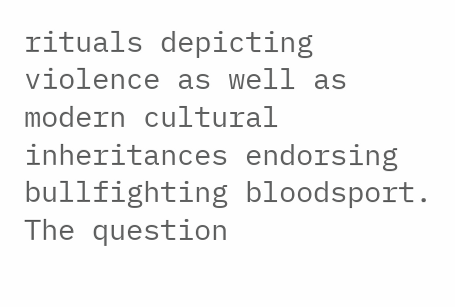rituals depicting violence as well as modern cultural inheritances endorsing bullfighting bloodsport. The question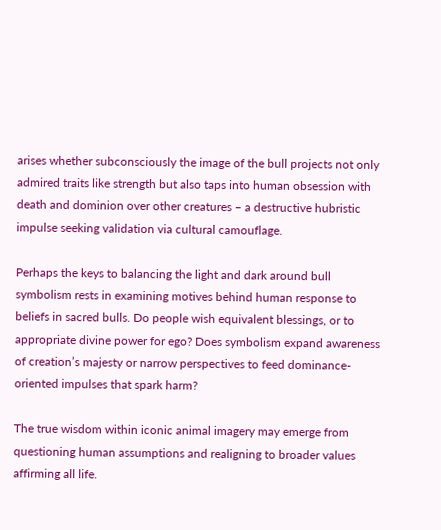arises whether subconsciously the image of the bull projects not only admired traits like strength but also taps into human obsession with death and dominion over other creatures – a destructive hubristic impulse seeking validation via cultural camouflage.

Perhaps the keys to balancing the light and dark around bull symbolism rests in examining motives behind human response to beliefs in sacred bulls. Do people wish equivalent blessings, or to appropriate divine power for ego? Does symbolism expand awareness of creation’s majesty or narrow perspectives to feed dominance-oriented impulses that spark harm?

The true wisdom within iconic animal imagery may emerge from questioning human assumptions and realigning to broader values affirming all life.